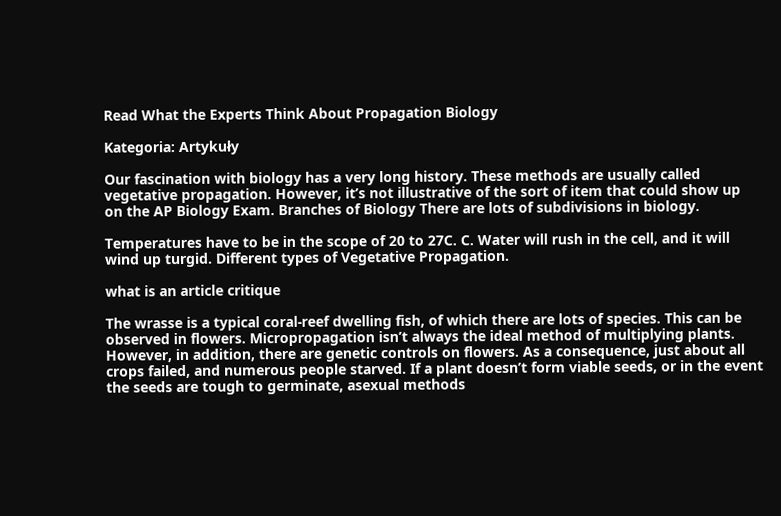Read What the Experts Think About Propagation Biology

Kategoria: Artykuły

Our fascination with biology has a very long history. These methods are usually called vegetative propagation. However, it’s not illustrative of the sort of item that could show up on the AP Biology Exam. Branches of Biology There are lots of subdivisions in biology.

Temperatures have to be in the scope of 20 to 27C. C. Water will rush in the cell, and it will wind up turgid. Different types of Vegetative Propagation.

what is an article critique

The wrasse is a typical coral-reef dwelling fish, of which there are lots of species. This can be observed in flowers. Micropropagation isn’t always the ideal method of multiplying plants. However, in addition, there are genetic controls on flowers. As a consequence, just about all crops failed, and numerous people starved. If a plant doesn’t form viable seeds, or in the event the seeds are tough to germinate, asexual methods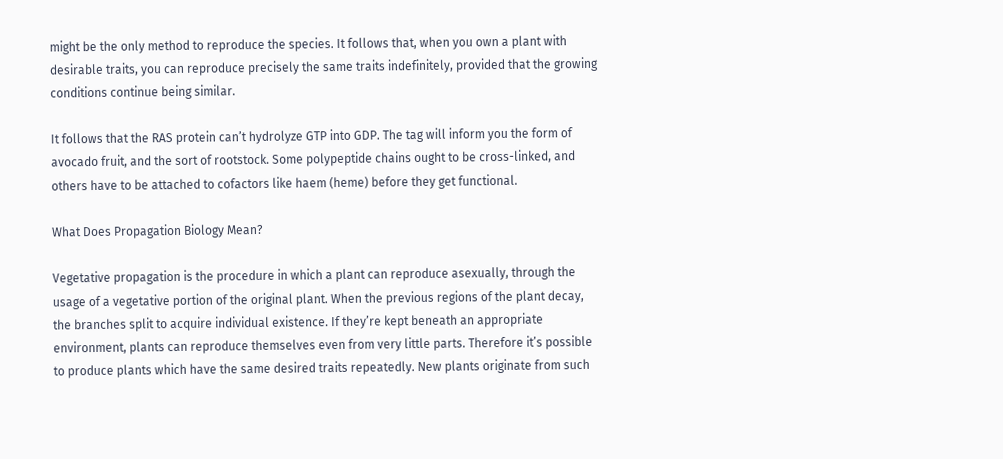might be the only method to reproduce the species. It follows that, when you own a plant with desirable traits, you can reproduce precisely the same traits indefinitely, provided that the growing conditions continue being similar.

It follows that the RAS protein can’t hydrolyze GTP into GDP. The tag will inform you the form of avocado fruit, and the sort of rootstock. Some polypeptide chains ought to be cross-linked, and others have to be attached to cofactors like haem (heme) before they get functional.

What Does Propagation Biology Mean?

Vegetative propagation is the procedure in which a plant can reproduce asexually, through the usage of a vegetative portion of the original plant. When the previous regions of the plant decay, the branches split to acquire individual existence. If they’re kept beneath an appropriate environment, plants can reproduce themselves even from very little parts. Therefore it’s possible to produce plants which have the same desired traits repeatedly. New plants originate from such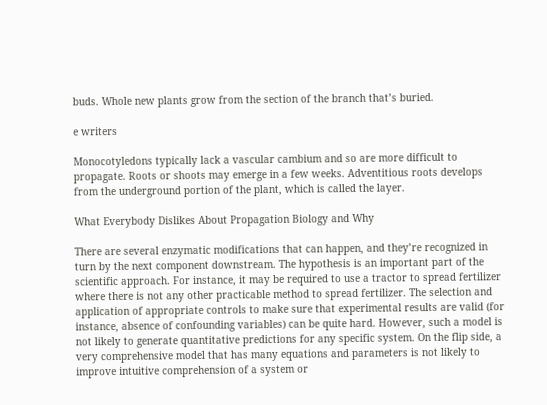buds. Whole new plants grow from the section of the branch that’s buried.

e writers

Monocotyledons typically lack a vascular cambium and so are more difficult to propagate. Roots or shoots may emerge in a few weeks. Adventitious roots develops from the underground portion of the plant, which is called the layer.

What Everybody Dislikes About Propagation Biology and Why

There are several enzymatic modifications that can happen, and they’re recognized in turn by the next component downstream. The hypothesis is an important part of the scientific approach. For instance, it may be required to use a tractor to spread fertilizer where there is not any other practicable method to spread fertilizer. The selection and application of appropriate controls to make sure that experimental results are valid (for instance, absence of confounding variables) can be quite hard. However, such a model is not likely to generate quantitative predictions for any specific system. On the flip side, a very comprehensive model that has many equations and parameters is not likely to improve intuitive comprehension of a system or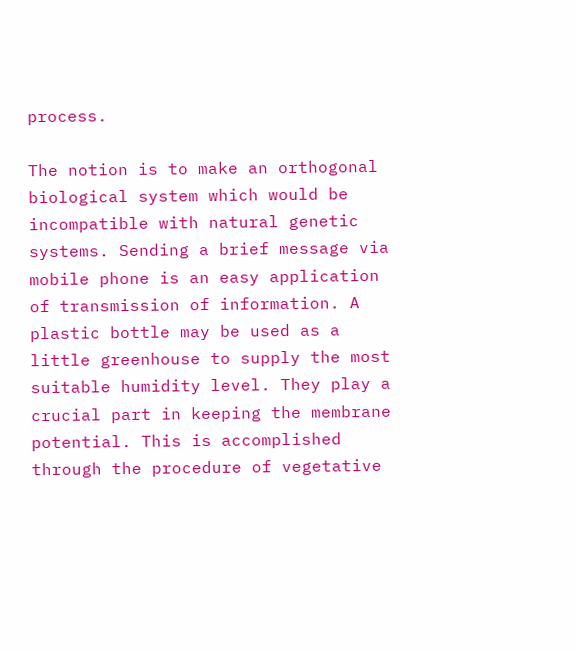process.

The notion is to make an orthogonal biological system which would be incompatible with natural genetic systems. Sending a brief message via mobile phone is an easy application of transmission of information. A plastic bottle may be used as a little greenhouse to supply the most suitable humidity level. They play a crucial part in keeping the membrane potential. This is accomplished through the procedure of vegetative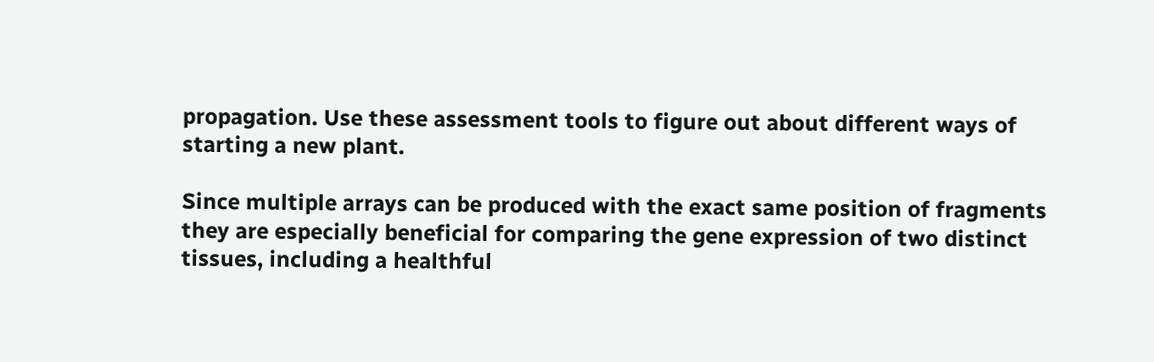propagation. Use these assessment tools to figure out about different ways of starting a new plant.

Since multiple arrays can be produced with the exact same position of fragments they are especially beneficial for comparing the gene expression of two distinct tissues, including a healthful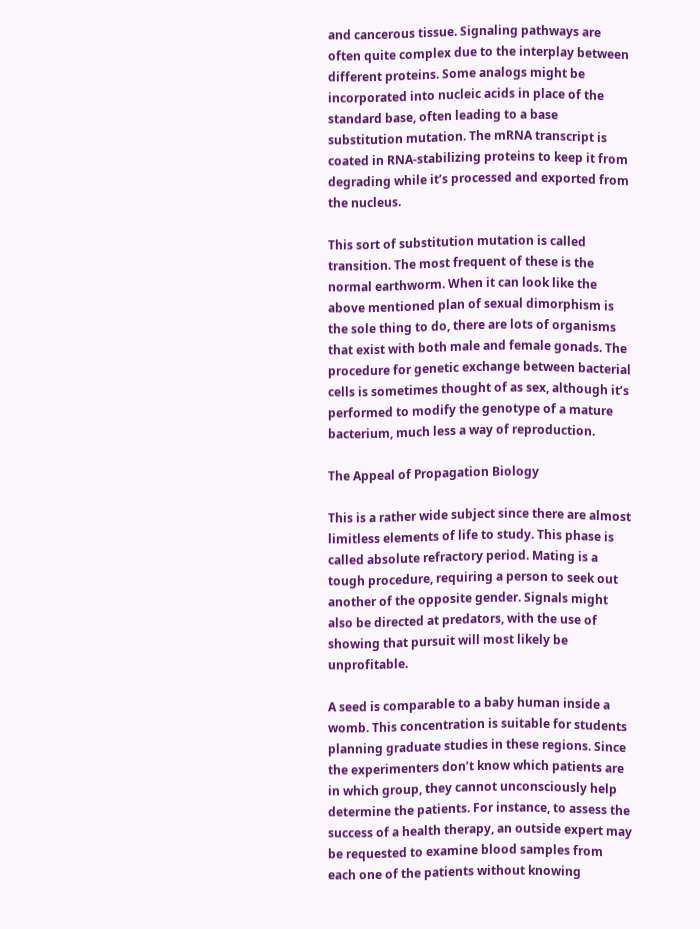and cancerous tissue. Signaling pathways are often quite complex due to the interplay between different proteins. Some analogs might be incorporated into nucleic acids in place of the standard base, often leading to a base substitution mutation. The mRNA transcript is coated in RNA-stabilizing proteins to keep it from degrading while it’s processed and exported from the nucleus.

This sort of substitution mutation is called transition. The most frequent of these is the normal earthworm. When it can look like the above mentioned plan of sexual dimorphism is the sole thing to do, there are lots of organisms that exist with both male and female gonads. The procedure for genetic exchange between bacterial cells is sometimes thought of as sex, although it’s performed to modify the genotype of a mature bacterium, much less a way of reproduction.

The Appeal of Propagation Biology

This is a rather wide subject since there are almost limitless elements of life to study. This phase is called absolute refractory period. Mating is a tough procedure, requiring a person to seek out another of the opposite gender. Signals might also be directed at predators, with the use of showing that pursuit will most likely be unprofitable.

A seed is comparable to a baby human inside a womb. This concentration is suitable for students planning graduate studies in these regions. Since the experimenters don’t know which patients are in which group, they cannot unconsciously help determine the patients. For instance, to assess the success of a health therapy, an outside expert may be requested to examine blood samples from each one of the patients without knowing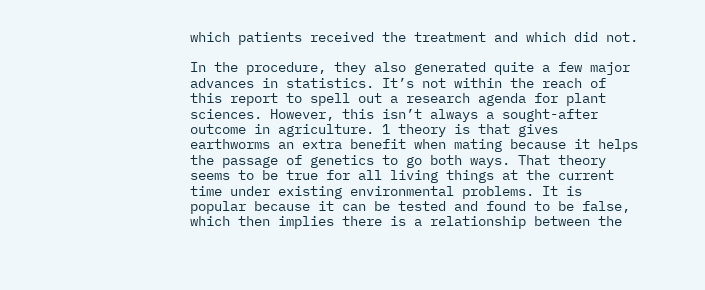which patients received the treatment and which did not.

In the procedure, they also generated quite a few major advances in statistics. It’s not within the reach of this report to spell out a research agenda for plant sciences. However, this isn’t always a sought-after outcome in agriculture. 1 theory is that gives earthworms an extra benefit when mating because it helps the passage of genetics to go both ways. That theory seems to be true for all living things at the current time under existing environmental problems. It is popular because it can be tested and found to be false, which then implies there is a relationship between the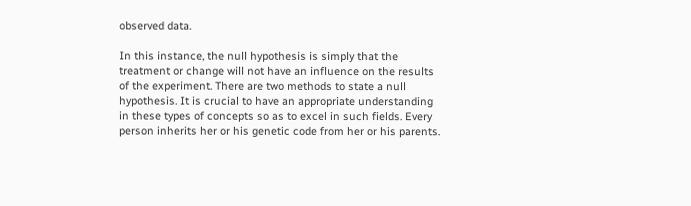observed data.

In this instance, the null hypothesis is simply that the treatment or change will not have an influence on the results of the experiment. There are two methods to state a null hypothesis. It is crucial to have an appropriate understanding in these types of concepts so as to excel in such fields. Every person inherits her or his genetic code from her or his parents.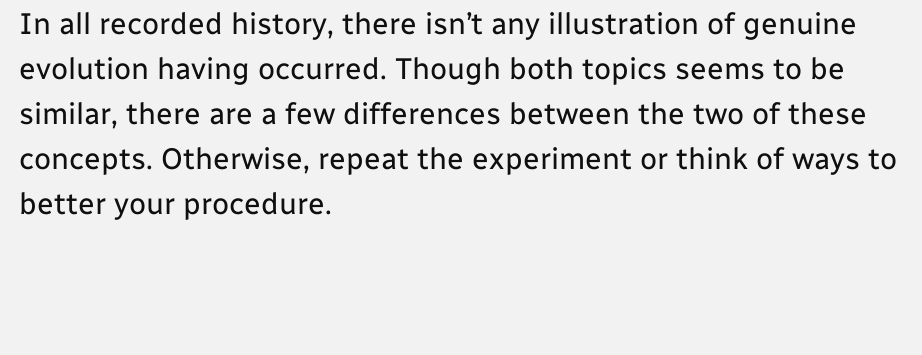In all recorded history, there isn’t any illustration of genuine evolution having occurred. Though both topics seems to be similar, there are a few differences between the two of these concepts. Otherwise, repeat the experiment or think of ways to better your procedure.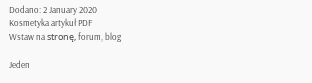Dodano: 2 January 2020
Kosmetyka artykuł PDF
Wstaw na stronę, forum, blog

Jeden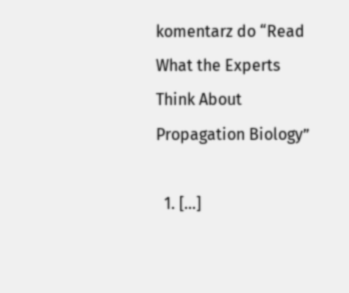komentarz do “Read What the Experts Think About Propagation Biology”

  1. […]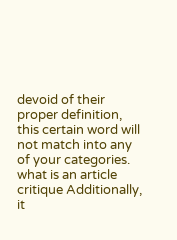devoid of their proper definition, this certain word will not match into any of your categories. what is an article critique Additionally, it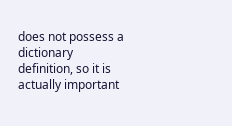does not possess a dictionary definition, so it is actually important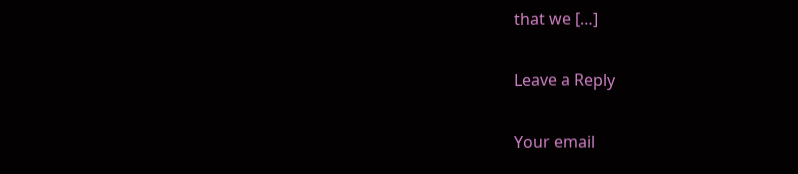that we […]

Leave a Reply

Your email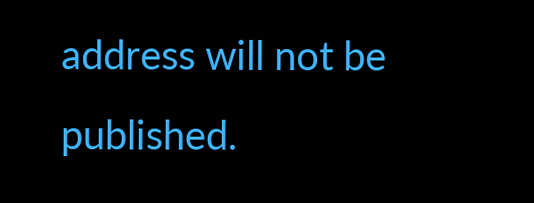address will not be published.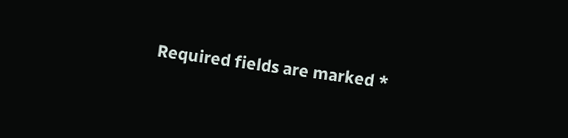Required fields are marked *